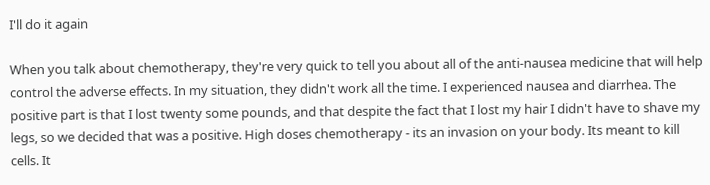I'll do it again

When you talk about chemotherapy, they're very quick to tell you about all of the anti-nausea medicine that will help control the adverse effects. In my situation, they didn't work all the time. I experienced nausea and diarrhea. The positive part is that I lost twenty some pounds, and that despite the fact that I lost my hair I didn't have to shave my legs, so we decided that was a positive. High doses chemotherapy - its an invasion on your body. Its meant to kill cells. It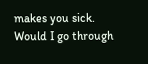makes you sick. Would I go through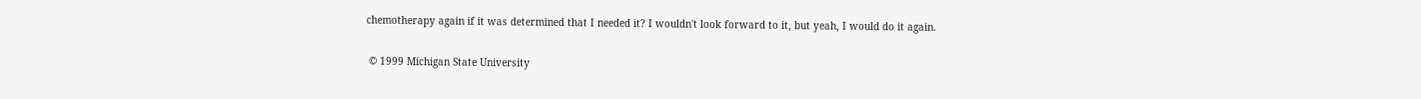chemotherapy again if it was determined that I needed it? I wouldn't look forward to it, but yeah, I would do it again.

 © 1999 Michigan State University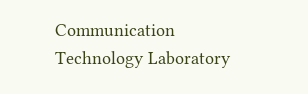Communication Technology Laboratory